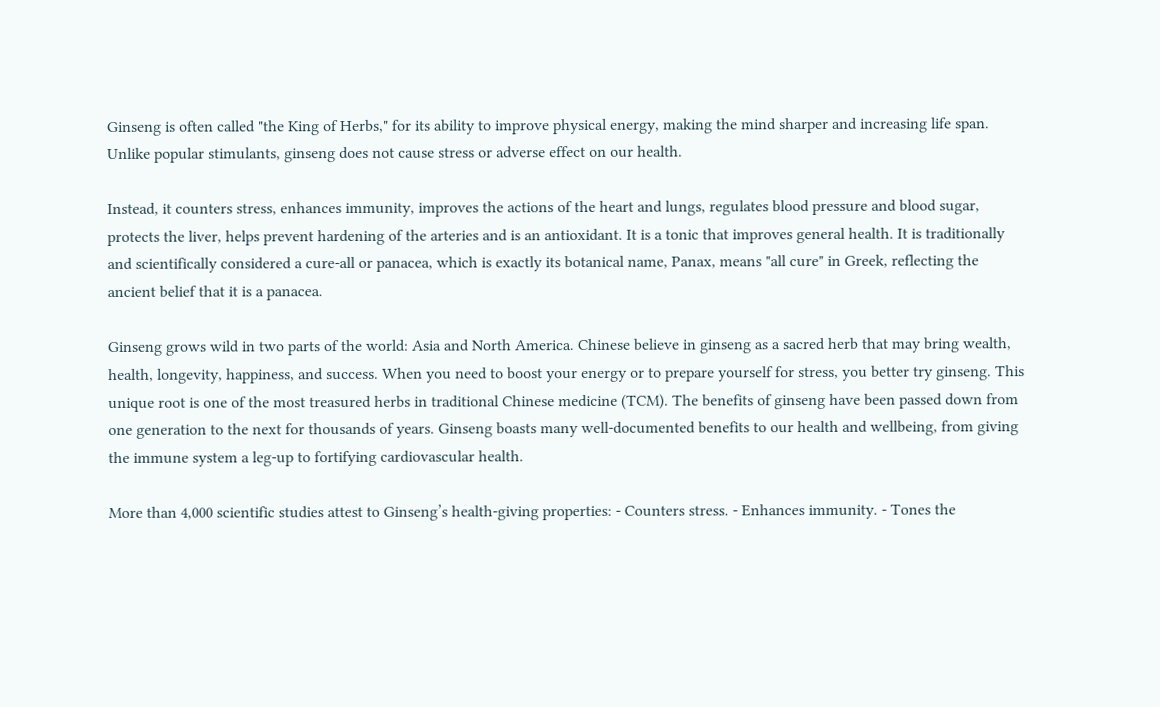Ginseng is often called "the King of Herbs," for its ability to improve physical energy, making the mind sharper and increasing life span. Unlike popular stimulants, ginseng does not cause stress or adverse effect on our health.

Instead, it counters stress, enhances immunity, improves the actions of the heart and lungs, regulates blood pressure and blood sugar, protects the liver, helps prevent hardening of the arteries and is an antioxidant. It is a tonic that improves general health. It is traditionally and scientifically considered a cure-all or panacea, which is exactly its botanical name, Panax, means "all cure" in Greek, reflecting the ancient belief that it is a panacea.

Ginseng grows wild in two parts of the world: Asia and North America. Chinese believe in ginseng as a sacred herb that may bring wealth, health, longevity, happiness, and success. When you need to boost your energy or to prepare yourself for stress, you better try ginseng. This unique root is one of the most treasured herbs in traditional Chinese medicine (TCM). The benefits of ginseng have been passed down from one generation to the next for thousands of years. Ginseng boasts many well-documented benefits to our health and wellbeing, from giving the immune system a leg-up to fortifying cardiovascular health.

More than 4,000 scientific studies attest to Ginseng’s health-giving properties: - Counters stress. - Enhances immunity. - Tones the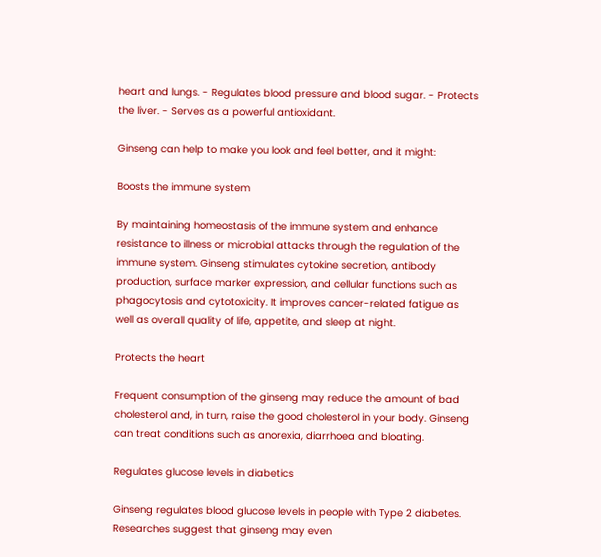heart and lungs. - Regulates blood pressure and blood sugar. - Protects the liver. - Serves as a powerful antioxidant.

Ginseng can help to make you look and feel better, and it might:

Boosts the immune system

By maintaining homeostasis of the immune system and enhance resistance to illness or microbial attacks through the regulation of the immune system. Ginseng stimulates cytokine secretion, antibody production, surface marker expression, and cellular functions such as phagocytosis and cytotoxicity. It improves cancer-related fatigue as well as overall quality of life, appetite, and sleep at night.

Protects the heart

Frequent consumption of the ginseng may reduce the amount of bad cholesterol and, in turn, raise the good cholesterol in your body. Ginseng can treat conditions such as anorexia, diarrhoea and bloating.

Regulates glucose levels in diabetics

Ginseng regulates blood glucose levels in people with Type 2 diabetes. Researches suggest that ginseng may even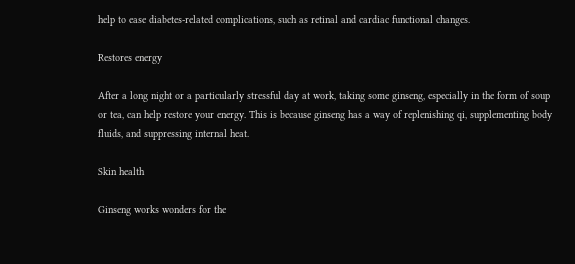help to ease diabetes-related complications, such as retinal and cardiac functional changes.

Restores energy

After a long night or a particularly stressful day at work, taking some ginseng, especially in the form of soup or tea, can help restore your energy. This is because ginseng has a way of replenishing qi, supplementing body fluids, and suppressing internal heat.

Skin health

Ginseng works wonders for the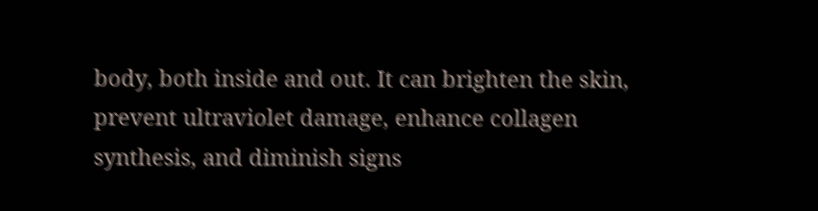body, both inside and out. It can brighten the skin, prevent ultraviolet damage, enhance collagen synthesis, and diminish signs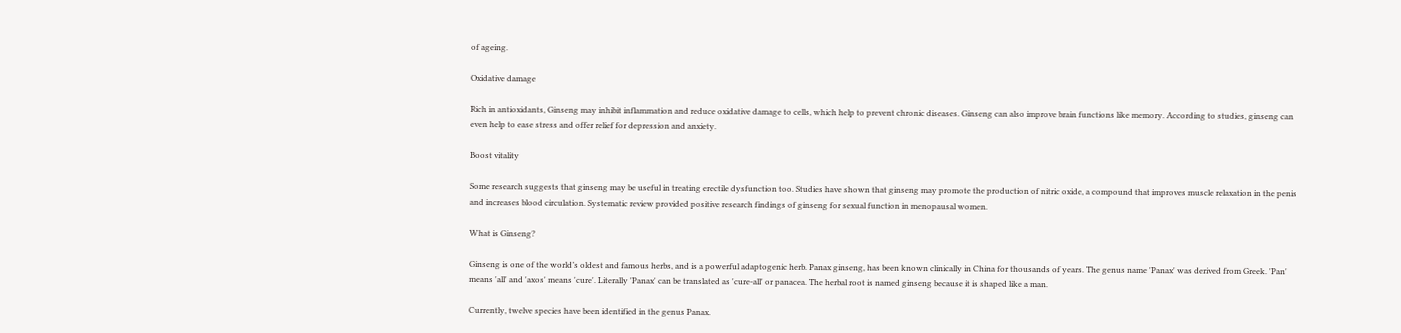of ageing.

Oxidative damage

Rich in antioxidants, Ginseng may inhibit inflammation and reduce oxidative damage to cells, which help to prevent chronic diseases. Ginseng can also improve brain functions like memory. According to studies, ginseng can even help to ease stress and offer relief for depression and anxiety.

Boost vitality

Some research suggests that ginseng may be useful in treating erectile dysfunction too. Studies have shown that ginseng may promote the production of nitric oxide, a compound that improves muscle relaxation in the penis and increases blood circulation. Systematic review provided positive research findings of ginseng for sexual function in menopausal women.

What is Ginseng?

Ginseng is one of the world’s oldest and famous herbs, and is a powerful adaptogenic herb. Panax ginseng, has been known clinically in China for thousands of years. The genus name 'Panax' was derived from Greek. 'Pan' means 'all' and 'axos' means 'cure'. Literally 'Panax' can be translated as 'cure-all' or panacea. The herbal root is named ginseng because it is shaped like a man.

Currently, twelve species have been identified in the genus Panax.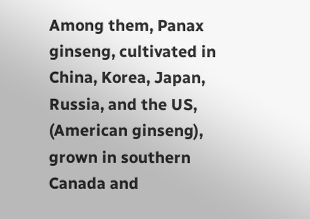Among them, Panax ginseng, cultivated in China, Korea, Japan, Russia, and the US, (American ginseng), grown in southern Canada and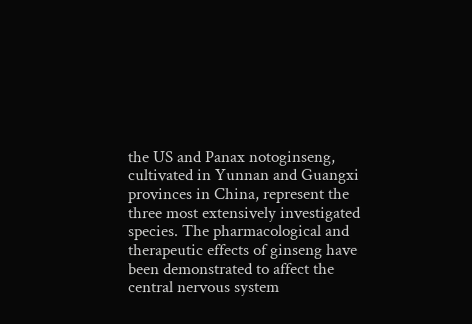the US and Panax notoginseng, cultivated in Yunnan and Guangxi provinces in China, represent the three most extensively investigated species. The pharmacological and therapeutic effects of ginseng have been demonstrated to affect the central nervous system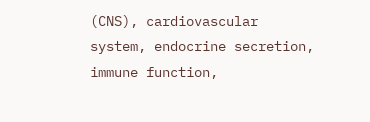(CNS), cardiovascular system, endocrine secretion, immune function,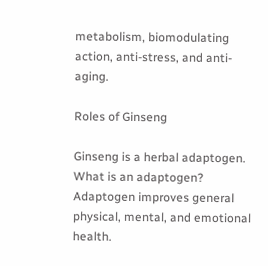metabolism, biomodulating action, anti-stress, and anti-aging.

Roles of Ginseng

Ginseng is a herbal adaptogen. What is an adaptogen? Adaptogen improves general physical, mental, and emotional health.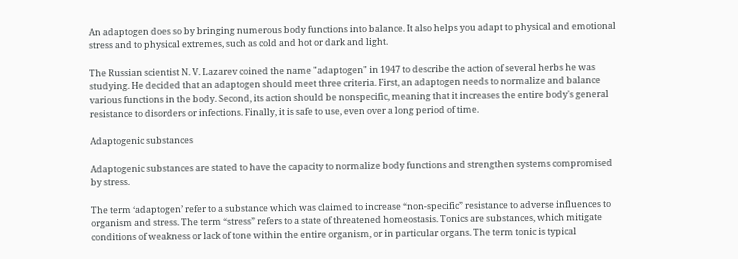An adaptogen does so by bringing numerous body functions into balance. It also helps you adapt to physical and emotional stress and to physical extremes, such as cold and hot or dark and light.

The Russian scientist N. V. Lazarev coined the name "adaptogen" in 1947 to describe the action of several herbs he was studying. He decided that an adaptogen should meet three criteria. First, an adaptogen needs to normalize and balance various functions in the body. Second, its action should be nonspecific, meaning that it increases the entire body's general resistance to disorders or infections. Finally, it is safe to use, even over a long period of time.

Adaptogenic substances

Adaptogenic substances are stated to have the capacity to normalize body functions and strengthen systems compromised by stress.

The term ‘adaptogen’ refer to a substance which was claimed to increase “non-specific” resistance to adverse influences to organism and stress. The term “stress” refers to a state of threatened homeostasis. Tonics are substances, which mitigate conditions of weakness or lack of tone within the entire organism, or in particular organs. The term tonic is typical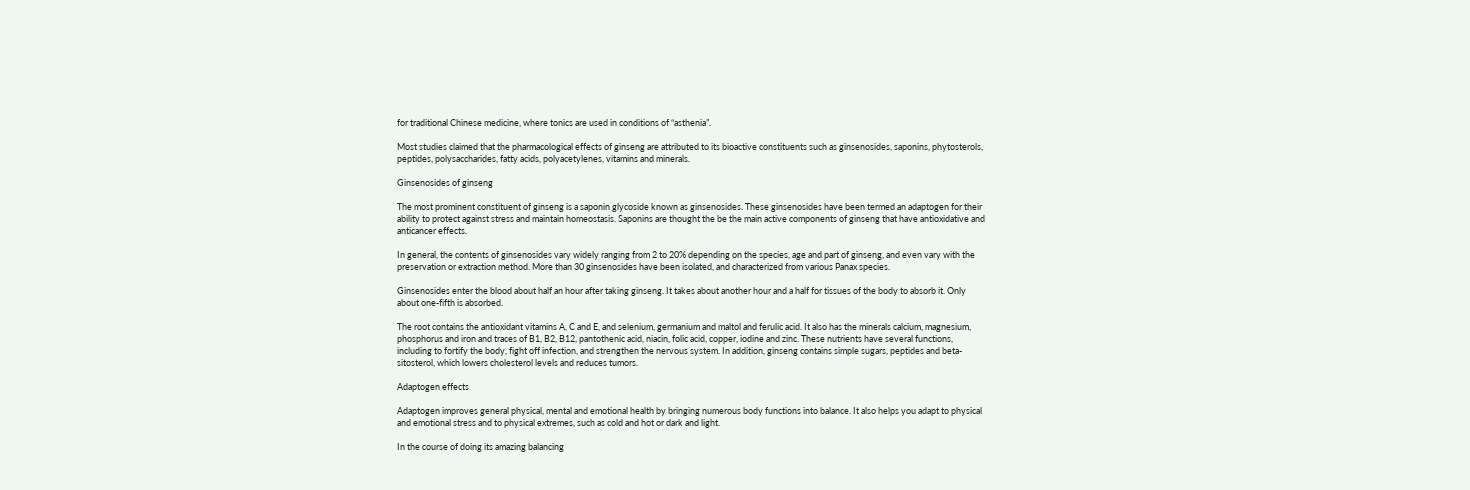for traditional Chinese medicine, where tonics are used in conditions of “asthenia”.

Most studies claimed that the pharmacological effects of ginseng are attributed to its bioactive constituents such as ginsenosides, saponins, phytosterols, peptides, polysaccharides, fatty acids, polyacetylenes, vitamins and minerals.

Ginsenosides of ginseng

The most prominent constituent of ginseng is a saponin glycoside known as ginsenosides. These ginsenosides have been termed an adaptogen for their ability to protect against stress and maintain homeostasis. Saponins are thought the be the main active components of ginseng that have antioxidative and anticancer effects.

In general, the contents of ginsenosides vary widely ranging from 2 to 20% depending on the species, age and part of ginseng, and even vary with the preservation or extraction method. More than 30 ginsenosides have been isolated, and characterized from various Panax species.

Ginsenosides enter the blood about half an hour after taking ginseng. It takes about another hour and a half for tissues of the body to absorb it. Only about one-fifth is absorbed.

The root contains the antioxidant vitamins A, C and E, and selenium, germanium and maltol and ferulic acid. It also has the minerals calcium, magnesium, phosphorus and iron and traces of B1, B2, B12, pantothenic acid, niacin, folic acid, copper, iodine and zinc. These nutrients have several functions, including to fortify the body, fight off infection, and strengthen the nervous system. In addition, ginseng contains simple sugars, peptides and beta-sitosterol, which lowers cholesterol levels and reduces tumors.

Adaptogen effects

Adaptogen improves general physical, mental and emotional health by bringing numerous body functions into balance. It also helps you adapt to physical and emotional stress and to physical extremes, such as cold and hot or dark and light.

In the course of doing its amazing balancing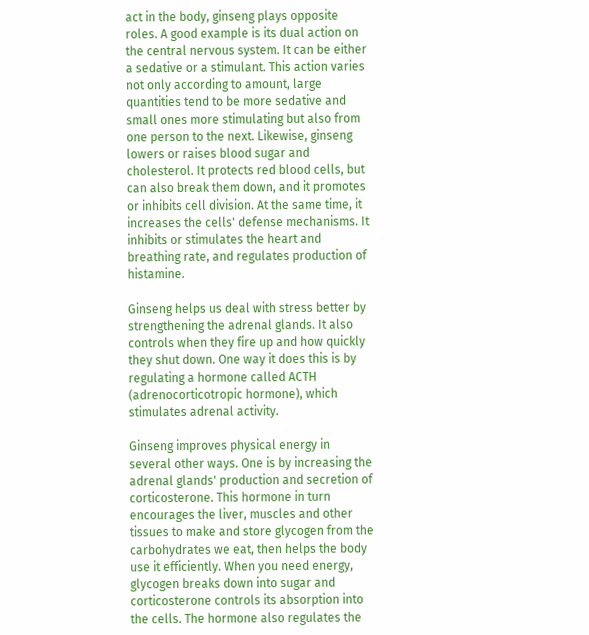act in the body, ginseng plays opposite roles. A good example is its dual action on the central nervous system. It can be either a sedative or a stimulant. This action varies not only according to amount, large quantities tend to be more sedative and small ones more stimulating but also from one person to the next. Likewise, ginseng lowers or raises blood sugar and cholesterol. It protects red blood cells, but can also break them down, and it promotes or inhibits cell division. At the same time, it increases the cells' defense mechanisms. It inhibits or stimulates the heart and breathing rate, and regulates production of histamine.

Ginseng helps us deal with stress better by strengthening the adrenal glands. It also controls when they fire up and how quickly they shut down. One way it does this is by regulating a hormone called ACTH (adrenocorticotropic hormone), which stimulates adrenal activity.

Ginseng improves physical energy in several other ways. One is by increasing the adrenal glands' production and secretion of corticosterone. This hormone in turn encourages the liver, muscles and other tissues to make and store glycogen from the carbohydrates we eat, then helps the body use it efficiently. When you need energy, glycogen breaks down into sugar and corticosterone controls its absorption into the cells. The hormone also regulates the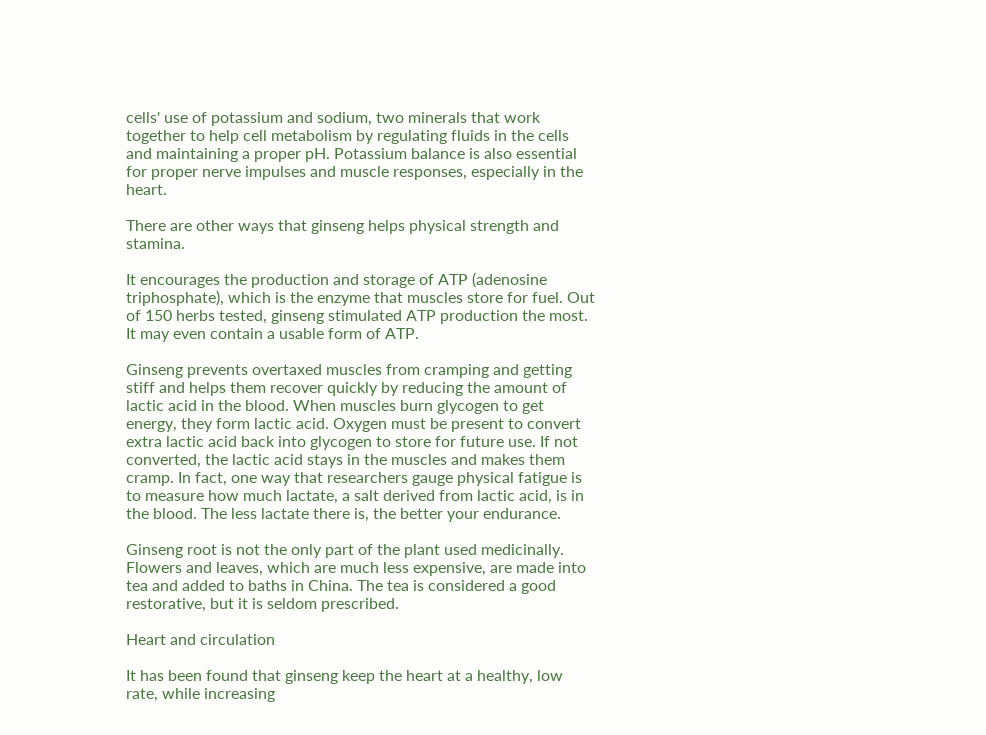cells' use of potassium and sodium, two minerals that work together to help cell metabolism by regulating fluids in the cells and maintaining a proper pH. Potassium balance is also essential for proper nerve impulses and muscle responses, especially in the heart.

There are other ways that ginseng helps physical strength and stamina.

It encourages the production and storage of ATP (adenosine triphosphate), which is the enzyme that muscles store for fuel. Out of 150 herbs tested, ginseng stimulated ATP production the most. It may even contain a usable form of ATP.

Ginseng prevents overtaxed muscles from cramping and getting stiff and helps them recover quickly by reducing the amount of lactic acid in the blood. When muscles burn glycogen to get energy, they form lactic acid. Oxygen must be present to convert extra lactic acid back into glycogen to store for future use. If not converted, the lactic acid stays in the muscles and makes them cramp. In fact, one way that researchers gauge physical fatigue is to measure how much lactate, a salt derived from lactic acid, is in the blood. The less lactate there is, the better your endurance.

Ginseng root is not the only part of the plant used medicinally. Flowers and leaves, which are much less expensive, are made into tea and added to baths in China. The tea is considered a good restorative, but it is seldom prescribed.

Heart and circulation

It has been found that ginseng keep the heart at a healthy, low rate, while increasing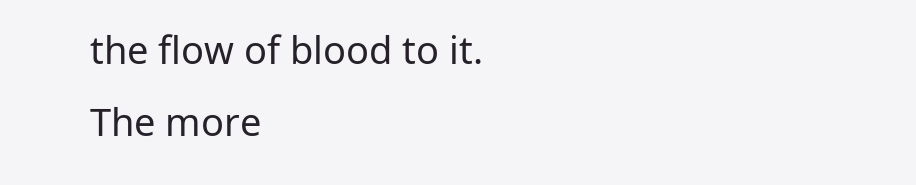the flow of blood to it. The more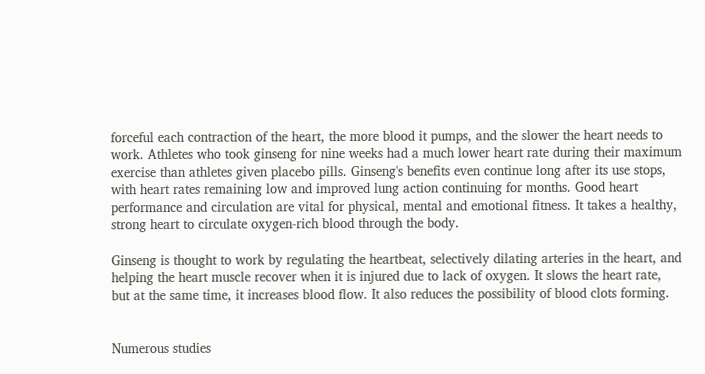forceful each contraction of the heart, the more blood it pumps, and the slower the heart needs to work. Athletes who took ginseng for nine weeks had a much lower heart rate during their maximum exercise than athletes given placebo pills. Ginseng's benefits even continue long after its use stops, with heart rates remaining low and improved lung action continuing for months. Good heart performance and circulation are vital for physical, mental and emotional fitness. It takes a healthy, strong heart to circulate oxygen-rich blood through the body.

Ginseng is thought to work by regulating the heartbeat, selectively dilating arteries in the heart, and helping the heart muscle recover when it is injured due to lack of oxygen. It slows the heart rate, but at the same time, it increases blood flow. It also reduces the possibility of blood clots forming.


Numerous studies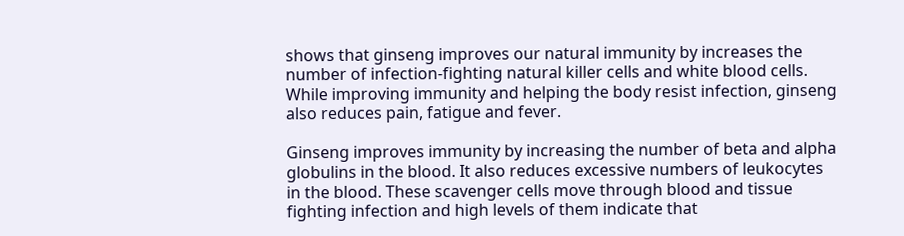shows that ginseng improves our natural immunity by increases the number of infection-fighting natural killer cells and white blood cells. While improving immunity and helping the body resist infection, ginseng also reduces pain, fatigue and fever.

Ginseng improves immunity by increasing the number of beta and alpha globulins in the blood. It also reduces excessive numbers of leukocytes in the blood. These scavenger cells move through blood and tissue fighting infection and high levels of them indicate that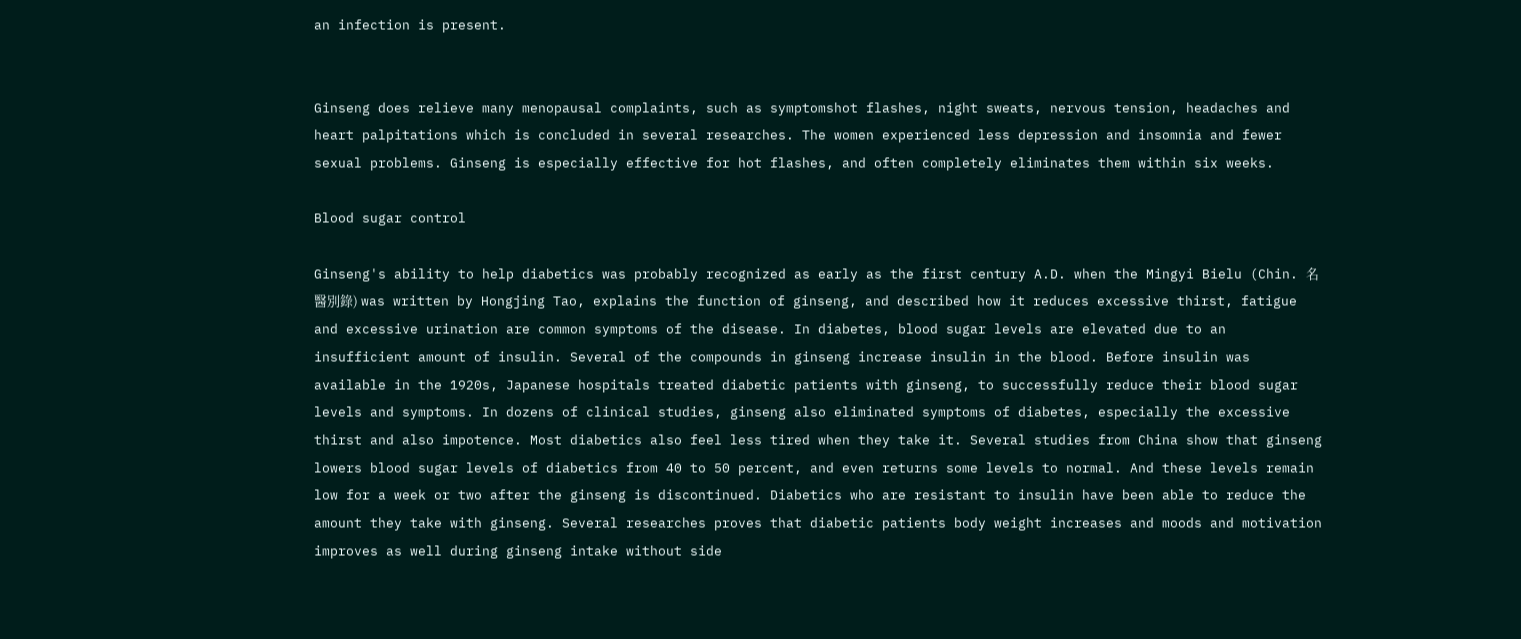an infection is present.


Ginseng does relieve many menopausal complaints, such as symptomshot flashes, night sweats, nervous tension, headaches and heart palpitations which is concluded in several researches. The women experienced less depression and insomnia and fewer sexual problems. Ginseng is especially effective for hot flashes, and often completely eliminates them within six weeks.

Blood sugar control

Ginseng's ability to help diabetics was probably recognized as early as the first century A.D. when the Mingyi Bielu (Chin. 名醫別錄) was written by Hongjing Tao, explains the function of ginseng, and described how it reduces excessive thirst, fatigue and excessive urination are common symptoms of the disease. In diabetes, blood sugar levels are elevated due to an insufficient amount of insulin. Several of the compounds in ginseng increase insulin in the blood. Before insulin was available in the 1920s, Japanese hospitals treated diabetic patients with ginseng, to successfully reduce their blood sugar levels and symptoms. In dozens of clinical studies, ginseng also eliminated symptoms of diabetes, especially the excessive thirst and also impotence. Most diabetics also feel less tired when they take it. Several studies from China show that ginseng lowers blood sugar levels of diabetics from 40 to 50 percent, and even returns some levels to normal. And these levels remain low for a week or two after the ginseng is discontinued. Diabetics who are resistant to insulin have been able to reduce the amount they take with ginseng. Several researches proves that diabetic patients body weight increases and moods and motivation improves as well during ginseng intake without side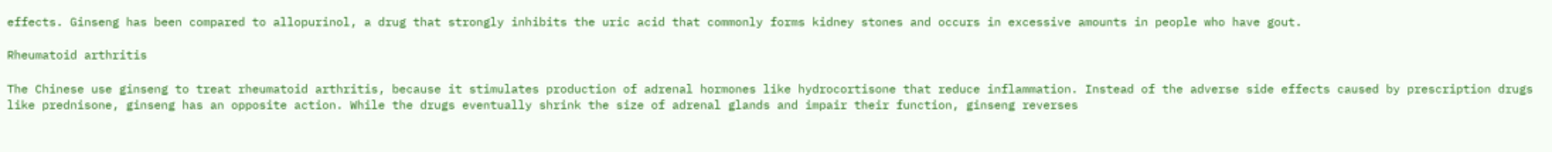effects. Ginseng has been compared to allopurinol, a drug that strongly inhibits the uric acid that commonly forms kidney stones and occurs in excessive amounts in people who have gout.

Rheumatoid arthritis

The Chinese use ginseng to treat rheumatoid arthritis, because it stimulates production of adrenal hormones like hydrocortisone that reduce inflammation. Instead of the adverse side effects caused by prescription drugs like prednisone, ginseng has an opposite action. While the drugs eventually shrink the size of adrenal glands and impair their function, ginseng reverses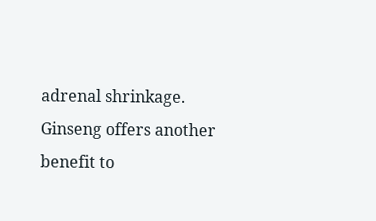adrenal shrinkage. Ginseng offers another benefit to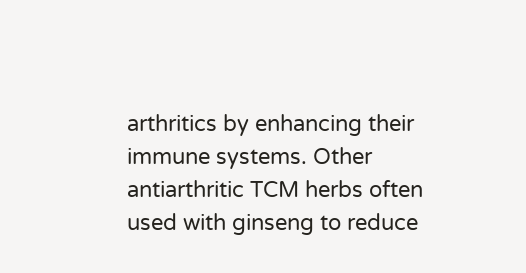arthritics by enhancing their immune systems. Other antiarthritic TCM herbs often used with ginseng to reduce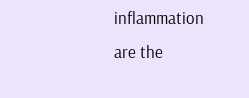inflammation are the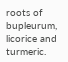roots of bupleurum, licorice and turmeric.